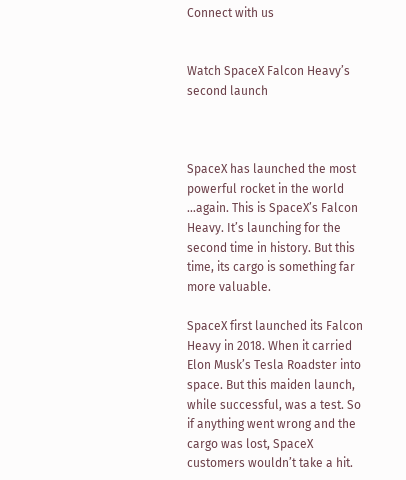Connect with us


Watch SpaceX Falcon Heavy’s second launch



SpaceX has launched the most powerful rocket in the world …again. This is SpaceX’s Falcon Heavy. It’s launching for the second time in history. But this time, its cargo is something far more valuable.

SpaceX first launched its Falcon Heavy in 2018. When it carried Elon Musk’s Tesla Roadster into space. But this maiden launch, while successful, was a test. So if anything went wrong and the cargo was lost, SpaceX customers wouldn’t take a hit.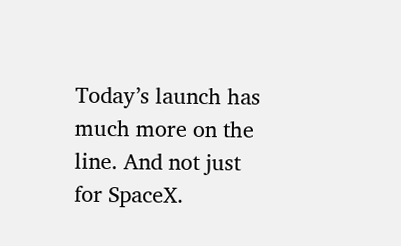Today’s launch has much more on the line. And not just for SpaceX.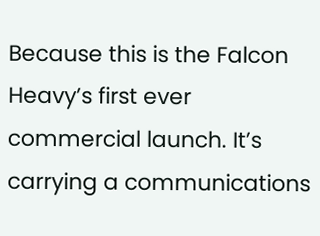Because this is the Falcon Heavy’s first ever commercial launch. It’s carrying a communications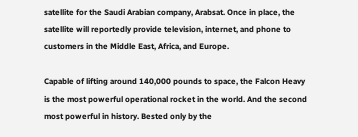satellite for the Saudi Arabian company, Arabsat. Once in place, the satellite will reportedly provide television, internet, and phone to customers in the Middle East, Africa, and Europe.

Capable of lifting around 140,000 pounds to space, the Falcon Heavy is the most powerful operational rocket in the world. And the second most powerful in history. Bested only by the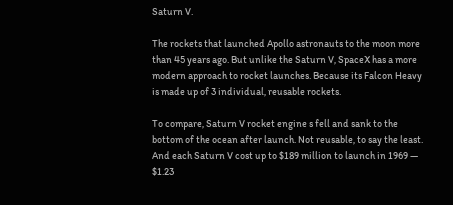Saturn V.

The rockets that launched Apollo astronauts to the moon more than 45 years ago. But unlike the Saturn V, SpaceX has a more modern approach to rocket launches. Because its Falcon Heavy is made up of 3 individual, reusable rockets.

To compare, Saturn V rocket engine s fell and sank to the bottom of the ocean after launch. Not reusable, to say the least. And each Saturn V cost up to $189 million to launch in 1969 — $1.23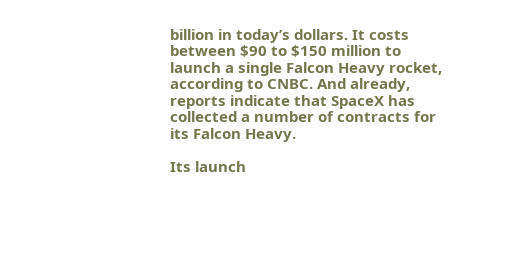billion in today’s dollars. It costs between $90 to $150 million to launch a single Falcon Heavy rocket, according to CNBC. And already, reports indicate that SpaceX has collected a number of contracts for its Falcon Heavy.

Its launch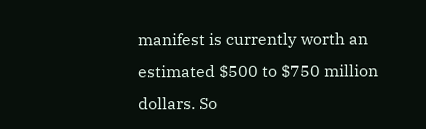manifest is currently worth an estimated $500 to $750 million dollars. So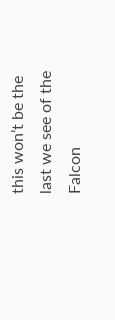this won’t be the last we see of the Falcon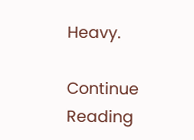Heavy.

Continue Reading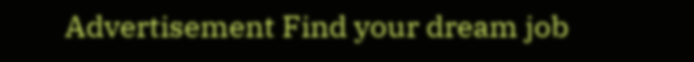Advertisement Find your dream job